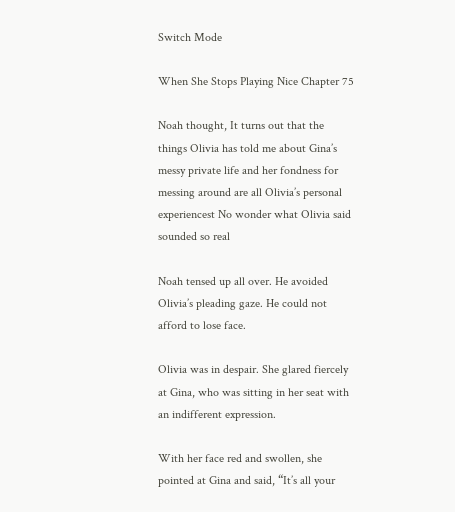Switch Mode

When She Stops Playing Nice Chapter 75

Noah thought, It turns out that the things Olivia has told me about Gina’s messy private life and her fondness for messing around are all Olivia’s personal experiencest No wonder what Olivia said sounded so real

Noah tensed up all over. He avoided Olivia’s pleading gaze. He could not afford to lose face.

Olivia was in despair. She glared fiercely at Gina, who was sitting in her seat with an indifferent expression.

With her face red and swollen, she pointed at Gina and said, “It’s all your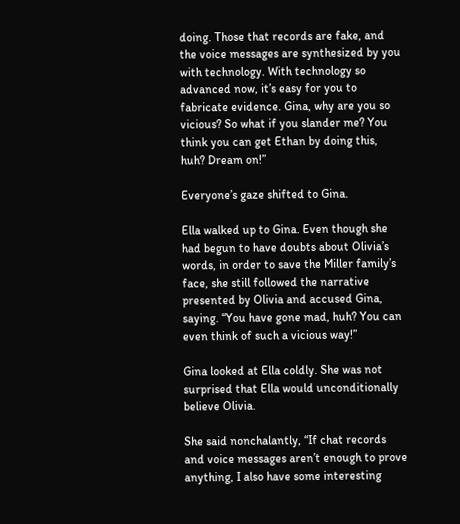doing. Those that records are fake, and the voice messages are synthesized by you with technology. With technology so advanced now, it’s easy for you to fabricate evidence. Gina, why are you so vicious? So what if you slander me? You think you can get Ethan by doing this, huh? Dream on!”

Everyone’s gaze shifted to Gina.

Ella walked up to Gina. Even though she had begun to have doubts about Olivia’s words, in order to save the Miller family’s face, she still followed the narrative presented by Olivia and accused Gina, saying. “You have gone mad, huh? You can even think of such a vicious way!”

Gina looked at Ella coldly. She was not surprised that Ella would unconditionally believe Olivia.

She said nonchalantly, “If chat records and voice messages aren’t enough to prove anything, I also have some interesting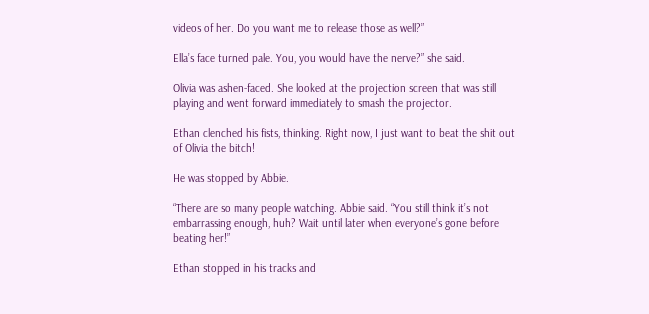videos of her. Do you want me to release those as well?”

Ella’s face turned pale. You, you would have the nerve?” she said.

Olivia was ashen-faced. She looked at the projection screen that was still playing and went forward immediately to smash the projector.

Ethan clenched his fists, thinking. Right now, I just want to beat the shit out of Olivia the bitch!

He was stopped by Abbie.

“There are so many people watching. Abbie said. “You still think it’s not embarrassing enough, huh? Wait until later when everyone’s gone before beating her!”

Ethan stopped in his tracks and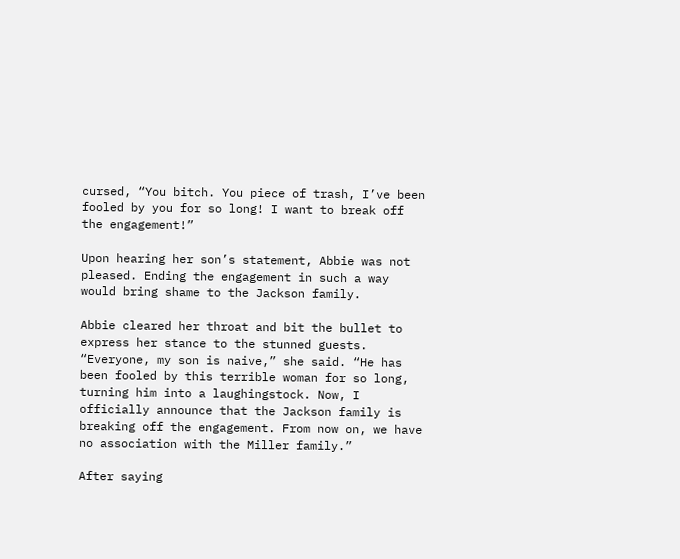cursed, “You bitch. You piece of trash, I’ve been fooled by you for so long! I want to break off the engagement!”

Upon hearing her son’s statement, Abbie was not pleased. Ending the engagement in such a way would bring shame to the Jackson family.

Abbie cleared her throat and bit the bullet to express her stance to the stunned guests. “Everyone, my son is naive,” she said. “He has been fooled by this terrible woman for so long, turning him into a laughingstock. Now, I officially announce that the Jackson family is breaking off the engagement. From now on, we have no association with the Miller family.”

After saying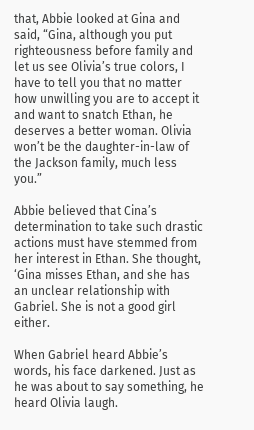that, Abbie looked at Gina and said, “Gina, although you put righteousness before family and let us see Olivia’s true colors, I have to tell you that no matter how unwilling you are to accept it and want to snatch Ethan, he deserves a better woman. Olivia won’t be the daughter-in-law of the Jackson family, much less you.”

Abbie believed that Cina’s determination to take such drastic actions must have stemmed from her interest in Ethan. She thought, ‘Gina misses Ethan, and she has an unclear relationship with Gabriel. She is not a good girl either.

When Gabriel heard Abbie’s words, his face darkened. Just as he was about to say something, he heard Olivia laugh.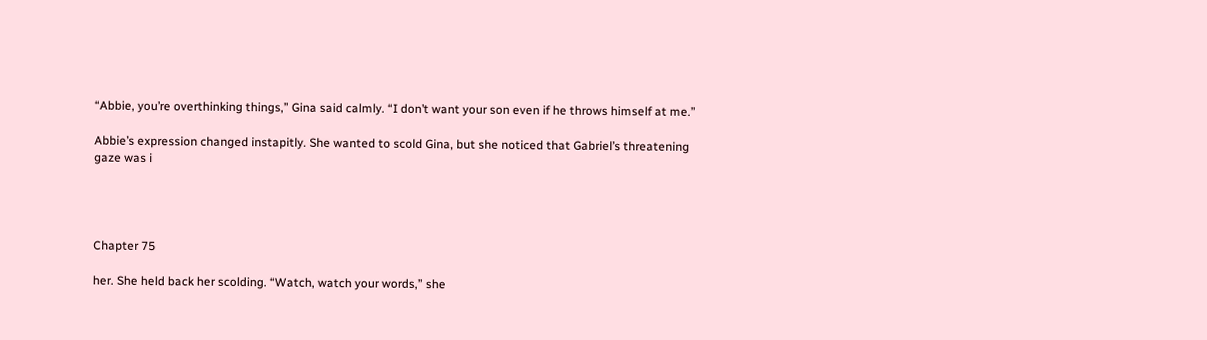“Abbie, you’re overthinking things,” Gina said calmly. “I don’t want your son even if he throws himself at me.”

Abbie’s expression changed instapitly. She wanted to scold Gina, but she noticed that Gabriel’s threatening gaze was i




Chapter 75

her. She held back her scolding. “Watch, watch your words,” she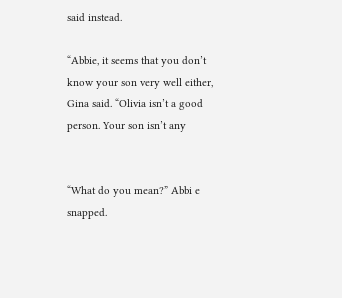said instead.

“Abbie, it seems that you don’t know your son very well either, Gina said. “Olivia isn’t a good person. Your son isn’t any


“What do you mean?” Abbi e snapped.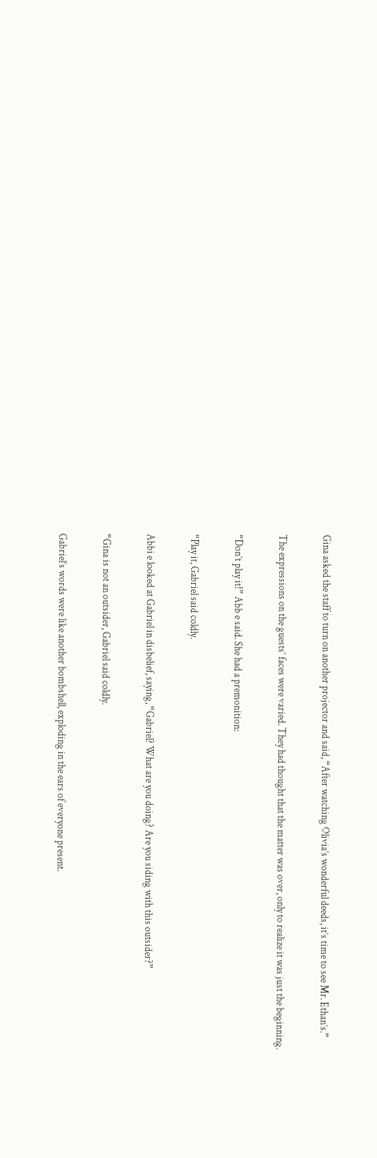Gina asked the staff to turn on another projector and said, “After watching Olivia’s wonderful deeds, it’s time to see Mr. Ethan’s.”

The expressions on the guests’ faces were varied. They had thought that the matter was over, only to realize it was just the beginning.

“Don’t play it!” Abb e said. She had a premonition:

“Play it, Gabriel said coldly.

Abbi e looked at Gabriel in disbelief, saying, “Gabriel? What are you doing? Are you siding with this outsider?”

“Gina is not an outsider, Gabriel said coldly.

Gabriel’s words were like another bombshell, exploding in the ears of everyone present.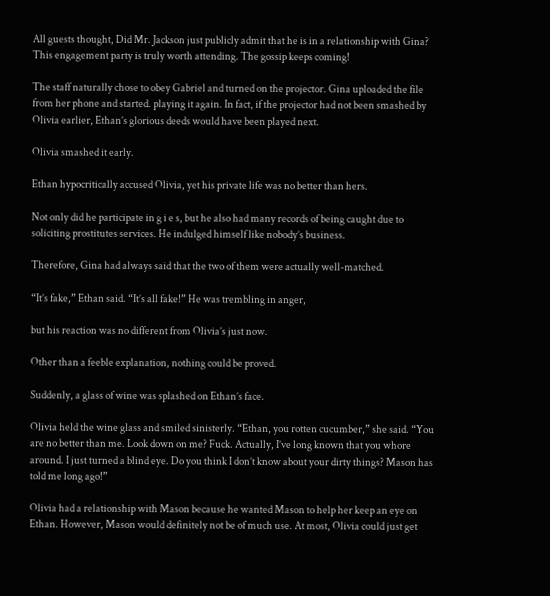All guests thought, Did Mr. Jackson just publicly admit that he is in a relationship with Gina? This engagement party is truly worth attending. The gossip keeps coming!

The staff naturally chose to obey Gabriel and turned on the projector. Gina uploaded the file from her phone and started. playing it again. In fact, if the projector had not been smashed by Olivia earlier, Ethan’s glorious deeds would have been played next.

Olivia smashed it early.

Ethan hypocritically accused Olivia, yet his private life was no better than hers.

Not only did he participate in g i e s, but he also had many records of being caught due to soliciting prostitutes services. He indulged himself like nobody’s business.

Therefore, Gina had always said that the two of them were actually well-matched.

“It’s fake,” Ethan said. “It’s all fake!” He was trembling in anger,

but his reaction was no different from Olivia’s just now.

Other than a feeble explanation, nothing could be proved.

Suddenly, a glass of wine was splashed on Ethan’s face.

Olivia held the wine glass and smiled sinisterly. “Ethan, you rotten cucumber,” she said. “You are no better than me. Look down on me? Fuck. Actually, I’ve long known that you whore around. I just turned a blind eye. Do you think I don’t know about your dirty things? Mason has told me long ago!”

Olivia had a relationship with Mason because he wanted Mason to help her keep an eye on Ethan. However, Mason would definitely not be of much use. At most, Olivia could just get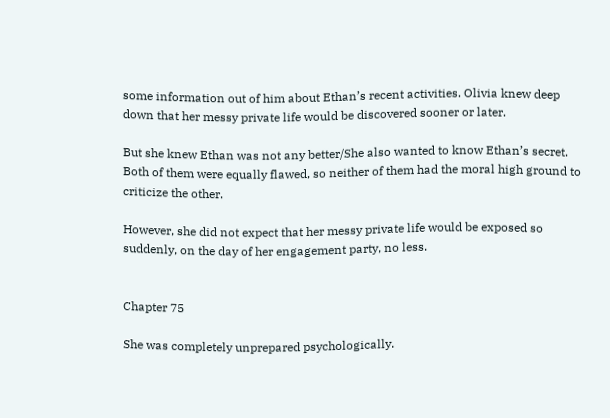some information out of him about Ethan’s recent activities. Olivia knew deep down that her messy private life would be discovered sooner or later.

But she knew Ethan was not any better/She also wanted to know Ethan’s secret. Both of them were equally flawed, so neither of them had the moral high ground to criticize the other.

However, she did not expect that her messy private life would be exposed so suddenly, on the day of her engagement party, no less.


Chapter 75

She was completely unprepared psychologically.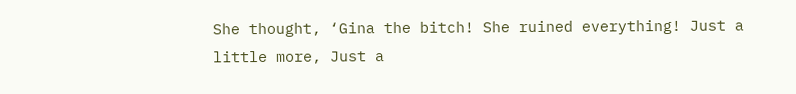She thought, ‘Gina the bitch! She ruined everything! Just a little more, Just a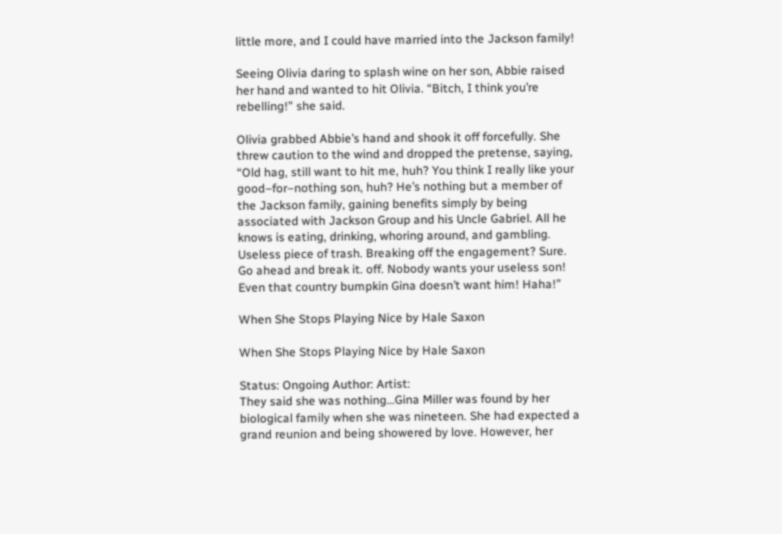little more, and I could have married into the Jackson family!

Seeing Olivia daring to splash wine on her son, Abbie raised her hand and wanted to hit Olivia. “Bitch, I think you’re rebelling!” she said.

Olivia grabbed Abbie’s hand and shook it off forcefully. She threw caution to the wind and dropped the pretense, saying, “Old hag, still want to hit me, huh? You think I really like your good–for–nothing son, huh? He’s nothing but a member of the Jackson family, gaining benefits simply by being associated with Jackson Group and his Uncle Gabriel. All he knows is eating, drinking, whoring around, and gambling. Useless piece of trash. Breaking off the engagement? Sure. Go ahead and break it. off. Nobody wants your useless son! Even that country bumpkin Gina doesn’t want him! Haha!”

When She Stops Playing Nice by Hale Saxon

When She Stops Playing Nice by Hale Saxon

Status: Ongoing Author: Artist:
They said she was nothing…Gina Miller was found by her biological family when she was nineteen. She had expected a grand reunion and being showered by love. However, her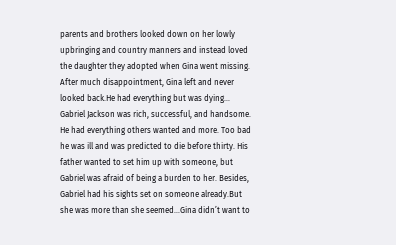parents and brothers looked down on her lowly upbringing and country manners and instead loved the daughter they adopted when Gina went missing. After much disappointment, Gina left and never looked back.He had everything but was dying… Gabriel Jackson was rich, successful, and handsome. He had everything others wanted and more. Too bad he was ill and was predicted to die before thirty. His father wanted to set him up with someone, but Gabriel was afraid of being a burden to her. Besides, Gabriel had his sights set on someone already.But she was more than she seemed…Gina didn’t want to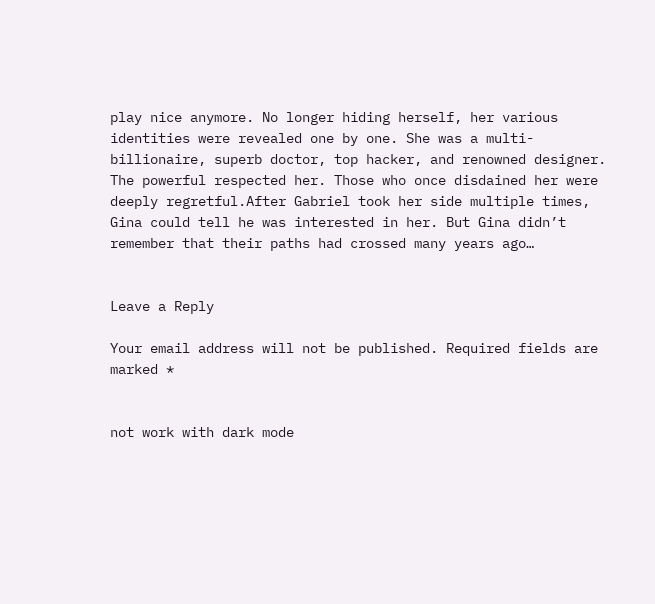play nice anymore. No longer hiding herself, her various identities were revealed one by one. She was a multi- billionaire, superb doctor, top hacker, and renowned designer. The powerful respected her. Those who once disdained her were deeply regretful.After Gabriel took her side multiple times, Gina could tell he was interested in her. But Gina didn’t remember that their paths had crossed many years ago…


Leave a Reply

Your email address will not be published. Required fields are marked *


not work with dark mode